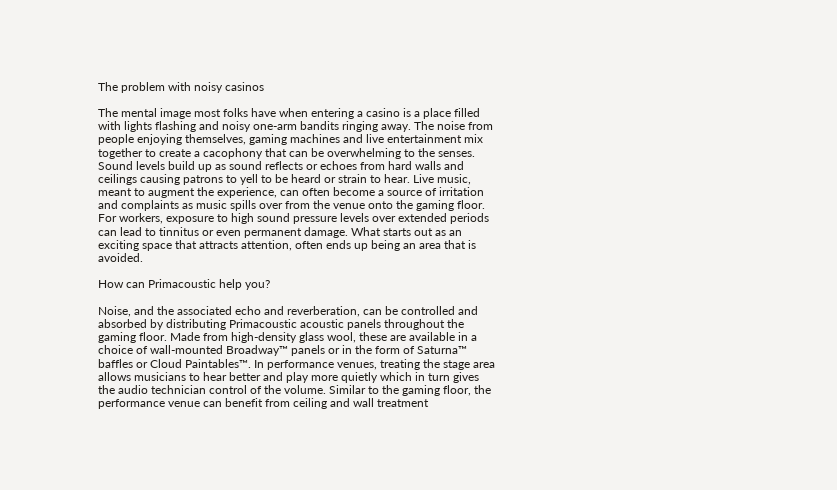The problem with noisy casinos

The mental image most folks have when entering a casino is a place filled with lights flashing and noisy one-arm bandits ringing away. The noise from people enjoying themselves, gaming machines and live entertainment mix together to create a cacophony that can be overwhelming to the senses. Sound levels build up as sound reflects or echoes from hard walls and ceilings causing patrons to yell to be heard or strain to hear. Live music, meant to augment the experience, can often become a source of irritation and complaints as music spills over from the venue onto the gaming floor. For workers, exposure to high sound pressure levels over extended periods can lead to tinnitus or even permanent damage. What starts out as an exciting space that attracts attention, often ends up being an area that is avoided.

How can Primacoustic help you?

Noise, and the associated echo and reverberation, can be controlled and absorbed by distributing Primacoustic acoustic panels throughout the gaming floor. Made from high-density glass wool, these are available in a choice of wall-mounted Broadway™ panels or in the form of Saturna™ baffles or Cloud Paintables™. In performance venues, treating the stage area allows musicians to hear better and play more quietly which in turn gives the audio technician control of the volume. Similar to the gaming floor, the performance venue can benefit from ceiling and wall treatment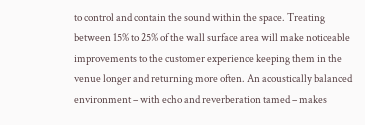to control and contain the sound within the space. Treating between 15% to 25% of the wall surface area will make noticeable improvements to the customer experience keeping them in the venue longer and returning more often. An acoustically balanced environment – with echo and reverberation tamed – makes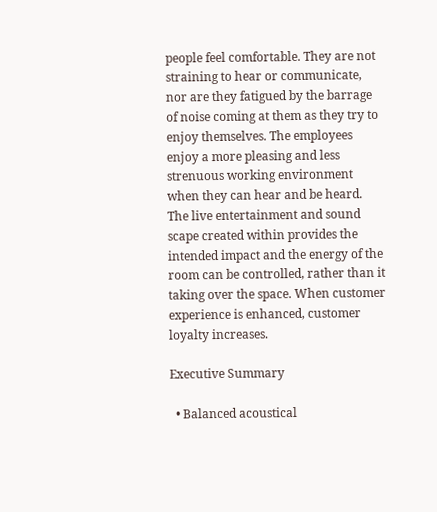people feel comfortable. They are not straining to hear or communicate, nor are they fatigued by the barrage of noise coming at them as they try to enjoy themselves. The employees enjoy a more pleasing and less strenuous working environment when they can hear and be heard. The live entertainment and sound scape created within provides the intended impact and the energy of the room can be controlled, rather than it taking over the space. When customer experience is enhanced, customer loyalty increases.

Executive Summary

  • Balanced acoustical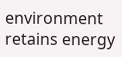environment retains energy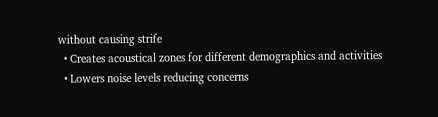without causing strife
  • Creates acoustical zones for different demographics and activities
  • Lowers noise levels reducing concerns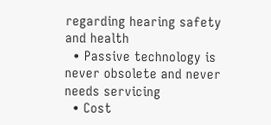regarding hearing safety and health
  • Passive technology is never obsolete and never needs servicing
  • Cost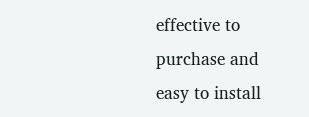effective to purchase and easy to install